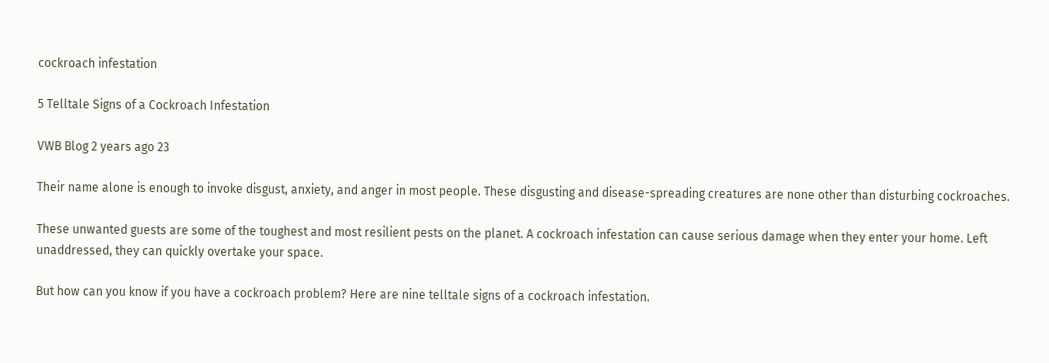cockroach infestation

5 Telltale Signs of a Cockroach Infestation

VWB Blog 2 years ago 23

Their name alone is enough to invoke disgust, anxiety, and anger in most people. These disgusting and disease-spreading creatures are none other than disturbing cockroaches.

These unwanted guests are some of the toughest and most resilient pests on the planet. A cockroach infestation can cause serious damage when they enter your home. Left unaddressed, they can quickly overtake your space.

But how can you know if you have a cockroach problem? Here are nine telltale signs of a cockroach infestation.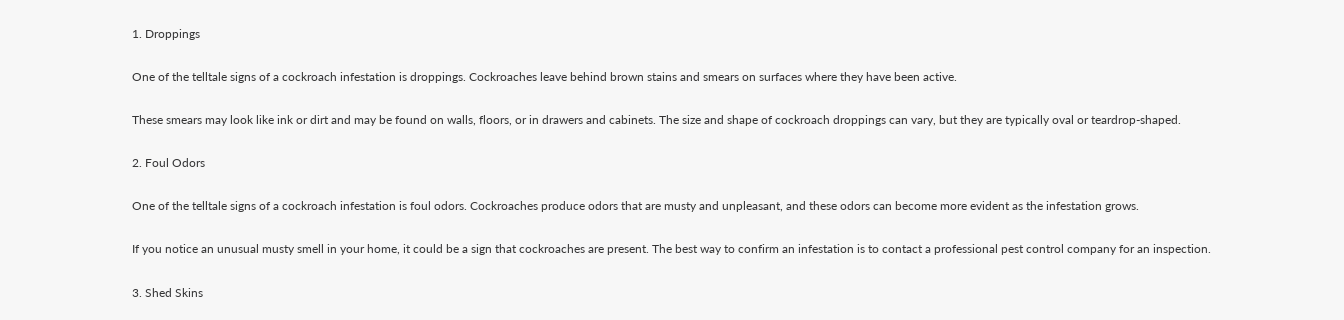1. Droppings

One of the telltale signs of a cockroach infestation is droppings. Cockroaches leave behind brown stains and smears on surfaces where they have been active.

These smears may look like ink or dirt and may be found on walls, floors, or in drawers and cabinets. The size and shape of cockroach droppings can vary, but they are typically oval or teardrop-shaped.

2. Foul Odors

One of the telltale signs of a cockroach infestation is foul odors. Cockroaches produce odors that are musty and unpleasant, and these odors can become more evident as the infestation grows.

If you notice an unusual musty smell in your home, it could be a sign that cockroaches are present. The best way to confirm an infestation is to contact a professional pest control company for an inspection.

3. Shed Skins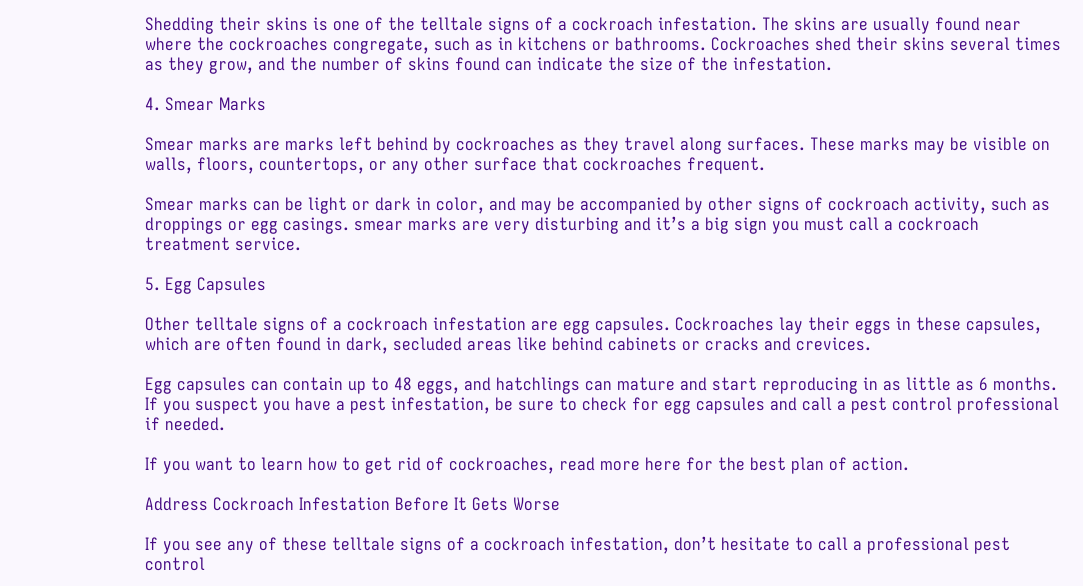Shedding their skins is one of the telltale signs of a cockroach infestation. The skins are usually found near where the cockroaches congregate, such as in kitchens or bathrooms. Cockroaches shed their skins several times as they grow, and the number of skins found can indicate the size of the infestation.

4. Smear Marks

Smear marks are marks left behind by cockroaches as they travel along surfaces. These marks may be visible on walls, floors, countertops, or any other surface that cockroaches frequent.

Smear marks can be light or dark in color, and may be accompanied by other signs of cockroach activity, such as droppings or egg casings. smear marks are very disturbing and it’s a big sign you must call a cockroach treatment service.

5. Egg Capsules

Other telltale signs of a cockroach infestation are egg capsules. Cockroaches lay their eggs in these capsules, which are often found in dark, secluded areas like behind cabinets or cracks and crevices.

Egg capsules can contain up to 48 eggs, and hatchlings can mature and start reproducing in as little as 6 months. If you suspect you have a pest infestation, be sure to check for egg capsules and call a pest control professional if needed.

If you want to learn how to get rid of cockroaches, read more here for the best plan of action.

Address Cockroach Infestation Before It Gets Worse

If you see any of these telltale signs of a cockroach infestation, don’t hesitate to call a professional pest control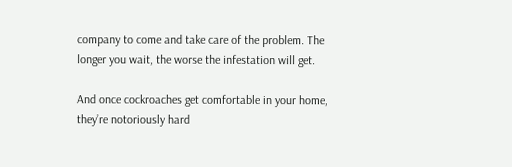company to come and take care of the problem. The longer you wait, the worse the infestation will get.

And once cockroaches get comfortable in your home, they’re notoriously hard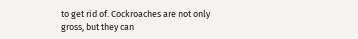to get rid of. Cockroaches are not only gross, but they can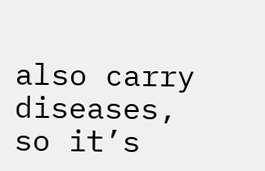also carry diseases, so it’s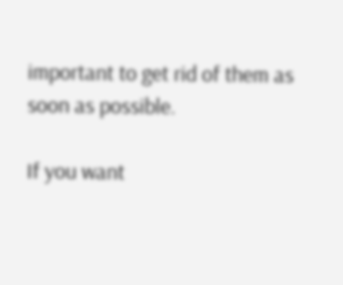important to get rid of them as soon as possible.

If you want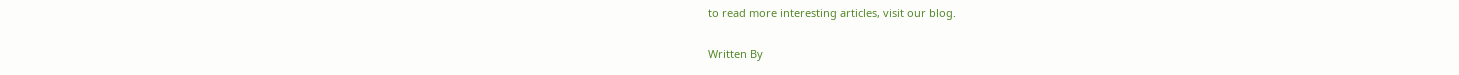to read more interesting articles, visit our blog.

Written By